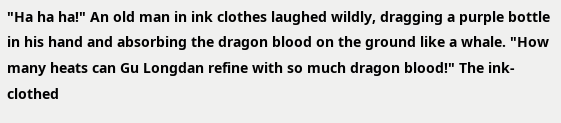"Ha ha ha!" An old man in ink clothes laughed wildly, dragging a purple bottle in his hand and absorbing the dragon blood on the ground like a whale. "How many heats can Gu Longdan refine with so much dragon blood!" The ink-clothed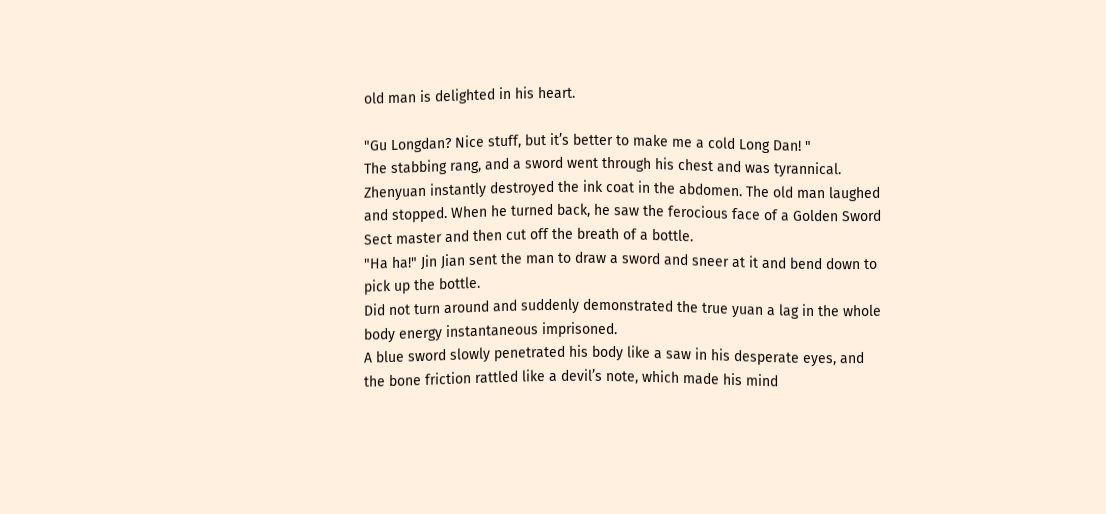old man is delighted in his heart.

"Gu Longdan? Nice stuff, but it’s better to make me a cold Long Dan! "
The stabbing rang, and a sword went through his chest and was tyrannical. Zhenyuan instantly destroyed the ink coat in the abdomen. The old man laughed and stopped. When he turned back, he saw the ferocious face of a Golden Sword Sect master and then cut off the breath of a bottle.
"Ha ha!" Jin Jian sent the man to draw a sword and sneer at it and bend down to pick up the bottle.
Did not turn around and suddenly demonstrated the true yuan a lag in the whole body energy instantaneous imprisoned.
A blue sword slowly penetrated his body like a saw in his desperate eyes, and the bone friction rattled like a devil’s note, which made his mind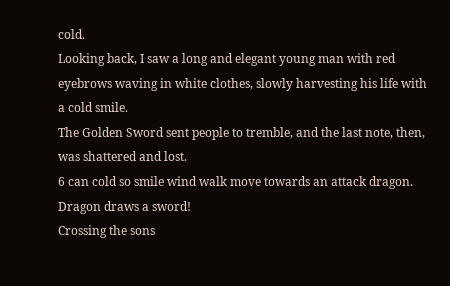cold.
Looking back, I saw a long and elegant young man with red eyebrows waving in white clothes, slowly harvesting his life with a cold smile.
The Golden Sword sent people to tremble, and the last note, then, was shattered and lost.
6 can cold so smile wind walk move towards an attack dragon.
Dragon draws a sword!
Crossing the sons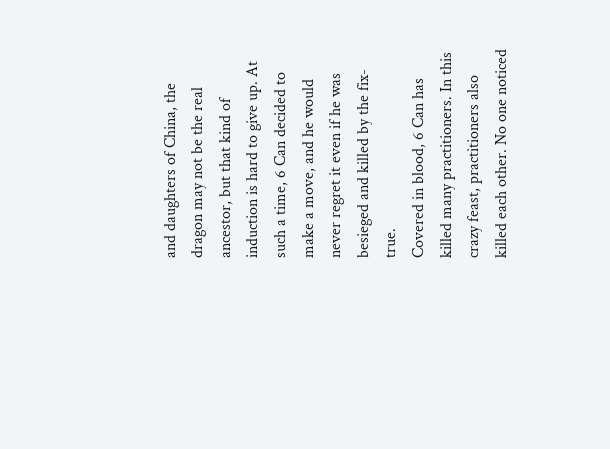and daughters of China, the dragon may not be the real ancestor, but that kind of induction is hard to give up. At such a time, 6 Can decided to make a move, and he would never regret it even if he was besieged and killed by the fix-true.
Covered in blood, 6 Can has killed many practitioners. In this crazy feast, practitioners also killed each other. No one noticed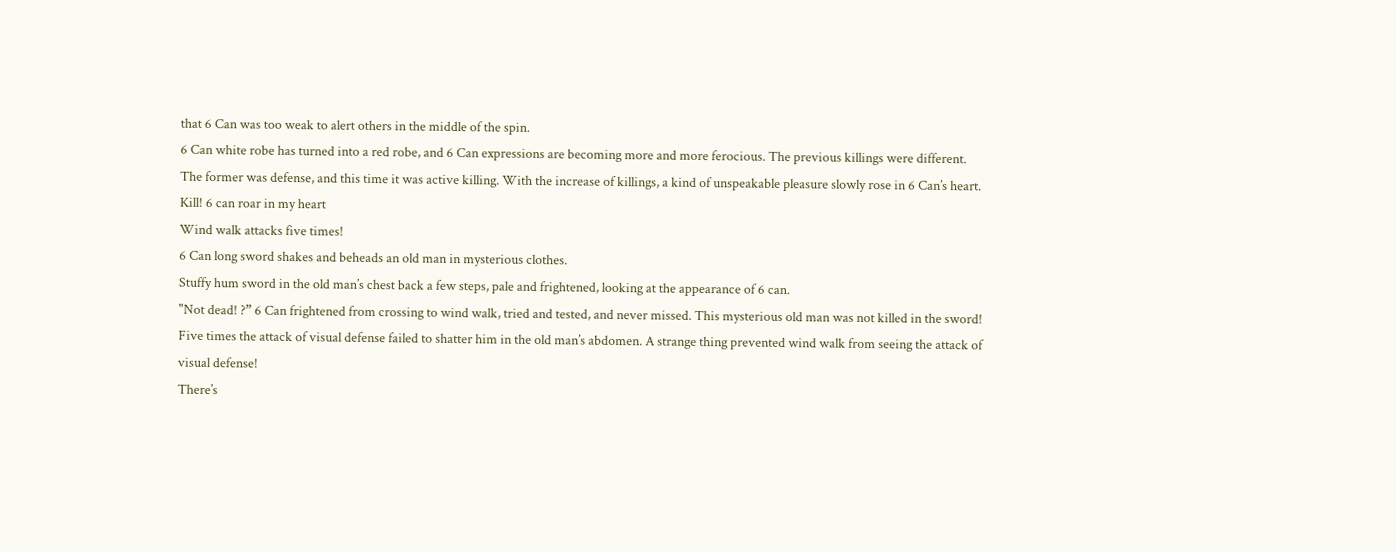that 6 Can was too weak to alert others in the middle of the spin.
6 Can white robe has turned into a red robe, and 6 Can expressions are becoming more and more ferocious. The previous killings were different. The former was defense, and this time it was active killing. With the increase of killings, a kind of unspeakable pleasure slowly rose in 6 Can’s heart.
Kill! 6 can roar in my heart
Wind walk attacks five times!
6 Can long sword shakes and beheads an old man in mysterious clothes.
Stuffy hum sword in the old man’s chest back a few steps, pale and frightened, looking at the appearance of 6 can.
"Not dead! ?” 6 Can frightened from crossing to wind walk, tried and tested, and never missed. This mysterious old man was not killed in the sword! Five times the attack of visual defense failed to shatter him in the old man’s abdomen. A strange thing prevented wind walk from seeing the attack of visual defense!
There’s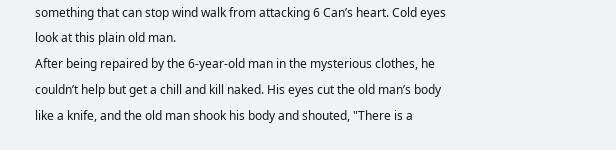something that can stop wind walk from attacking 6 Can’s heart. Cold eyes look at this plain old man.
After being repaired by the 6-year-old man in the mysterious clothes, he couldn’t help but get a chill and kill naked. His eyes cut the old man’s body like a knife, and the old man shook his body and shouted, "There is a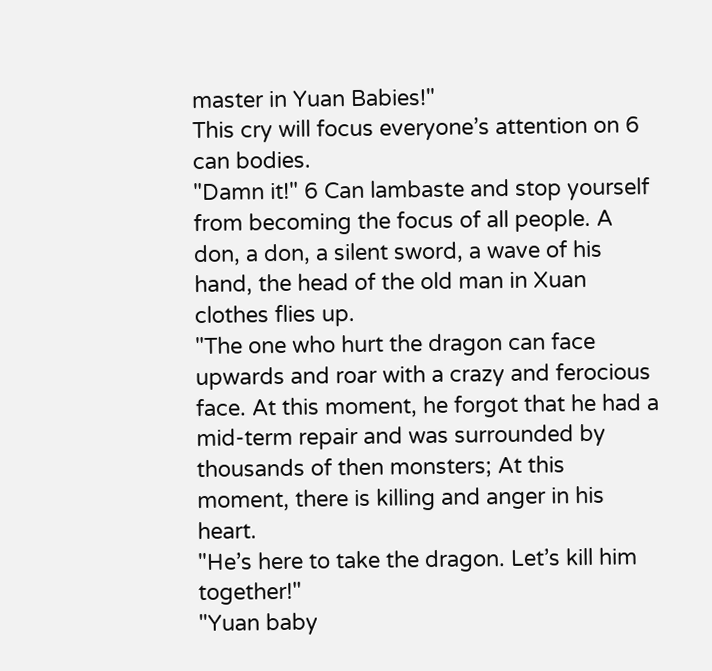master in Yuan Babies!"
This cry will focus everyone’s attention on 6 can bodies.
"Damn it!" 6 Can lambaste and stop yourself from becoming the focus of all people. A don, a don, a silent sword, a wave of his hand, the head of the old man in Xuan clothes flies up.
"The one who hurt the dragon can face upwards and roar with a crazy and ferocious face. At this moment, he forgot that he had a mid-term repair and was surrounded by thousands of then monsters; At this moment, there is killing and anger in his heart.
"He’s here to take the dragon. Let’s kill him together!"
"Yuan baby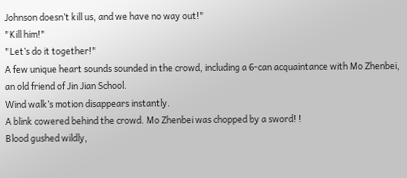Johnson doesn’t kill us, and we have no way out!"
"Kill him!"
"Let’s do it together!"
A few unique heart sounds sounded in the crowd, including a 6-can acquaintance with Mo Zhenbei, an old friend of Jin Jian School.
Wind walk’s motion disappears instantly.
A blink cowered behind the crowd. Mo Zhenbei was chopped by a sword! !
Blood gushed wildly,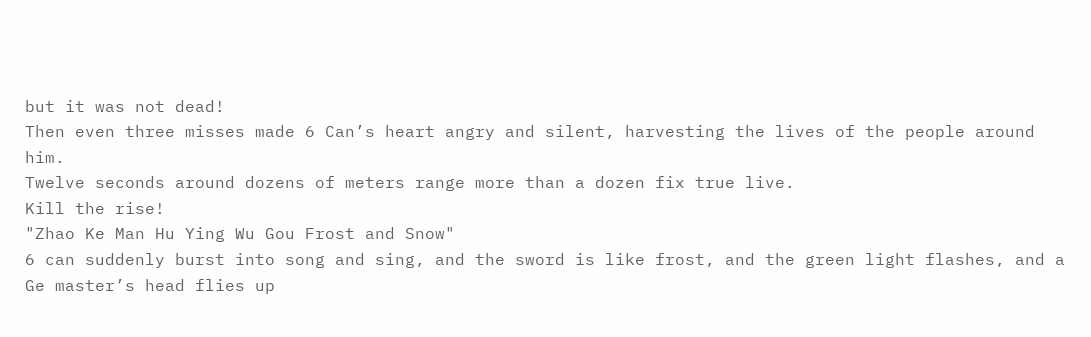but it was not dead!
Then even three misses made 6 Can’s heart angry and silent, harvesting the lives of the people around him.
Twelve seconds around dozens of meters range more than a dozen fix true live.
Kill the rise!
"Zhao Ke Man Hu Ying Wu Gou Frost and Snow"
6 can suddenly burst into song and sing, and the sword is like frost, and the green light flashes, and a Ge master’s head flies up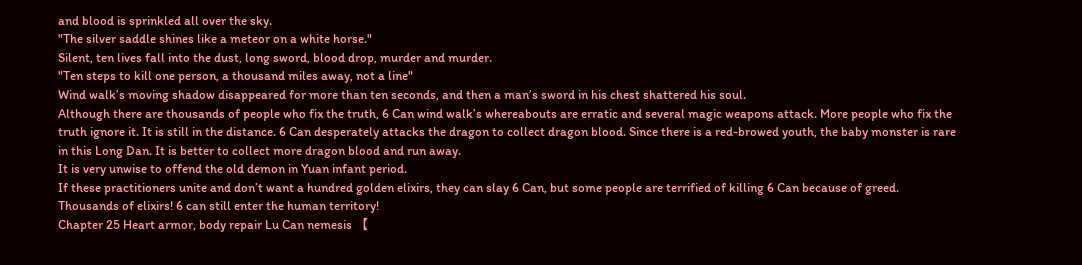and blood is sprinkled all over the sky.
"The silver saddle shines like a meteor on a white horse."
Silent, ten lives fall into the dust, long sword, blood drop, murder and murder.
"Ten steps to kill one person, a thousand miles away, not a line"
Wind walk’s moving shadow disappeared for more than ten seconds, and then a man’s sword in his chest shattered his soul.
Although there are thousands of people who fix the truth, 6 Can wind walk’s whereabouts are erratic and several magic weapons attack. More people who fix the truth ignore it. It is still in the distance. 6 Can desperately attacks the dragon to collect dragon blood. Since there is a red-browed youth, the baby monster is rare in this Long Dan. It is better to collect more dragon blood and run away.
It is very unwise to offend the old demon in Yuan infant period.
If these practitioners unite and don’t want a hundred golden elixirs, they can slay 6 Can, but some people are terrified of killing 6 Can because of greed.
Thousands of elixirs! 6 can still enter the human territory!
Chapter 25 Heart armor, body repair Lu Can nemesis 【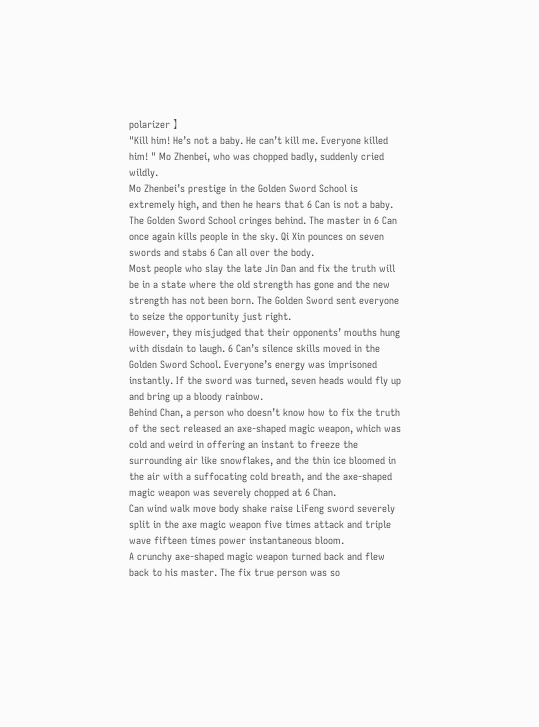polarizer 】
"Kill him! He’s not a baby. He can’t kill me. Everyone killed him! " Mo Zhenbei, who was chopped badly, suddenly cried wildly.
Mo Zhenbei’s prestige in the Golden Sword School is extremely high, and then he hears that 6 Can is not a baby. The Golden Sword School cringes behind. The master in 6 Can once again kills people in the sky. Qi Xin pounces on seven swords and stabs 6 Can all over the body.
Most people who slay the late Jin Dan and fix the truth will be in a state where the old strength has gone and the new strength has not been born. The Golden Sword sent everyone to seize the opportunity just right.
However, they misjudged that their opponents’ mouths hung with disdain to laugh. 6 Can’s silence skills moved in the Golden Sword School. Everyone’s energy was imprisoned instantly. If the sword was turned, seven heads would fly up and bring up a bloody rainbow.
Behind Chan, a person who doesn’t know how to fix the truth of the sect released an axe-shaped magic weapon, which was cold and weird in offering an instant to freeze the surrounding air like snowflakes, and the thin ice bloomed in the air with a suffocating cold breath, and the axe-shaped magic weapon was severely chopped at 6 Chan.
Can wind walk move body shake raise LiFeng sword severely split in the axe magic weapon five times attack and triple wave fifteen times power instantaneous bloom.
A crunchy axe-shaped magic weapon turned back and flew back to his master. The fix true person was so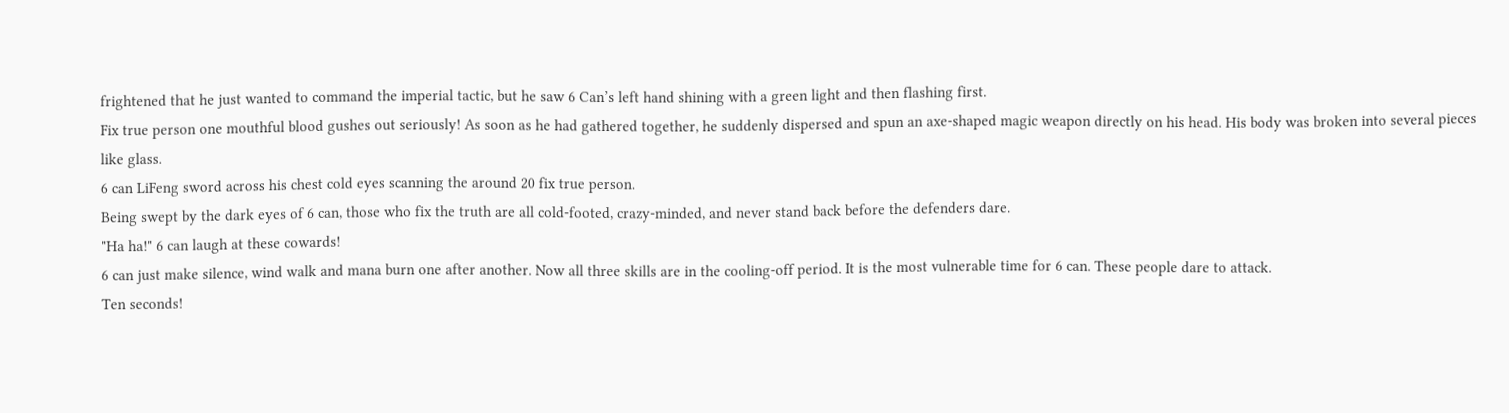frightened that he just wanted to command the imperial tactic, but he saw 6 Can’s left hand shining with a green light and then flashing first.
Fix true person one mouthful blood gushes out seriously! As soon as he had gathered together, he suddenly dispersed and spun an axe-shaped magic weapon directly on his head. His body was broken into several pieces like glass.
6 can LiFeng sword across his chest cold eyes scanning the around 20 fix true person.
Being swept by the dark eyes of 6 can, those who fix the truth are all cold-footed, crazy-minded, and never stand back before the defenders dare.
"Ha ha!" 6 can laugh at these cowards!
6 can just make silence, wind walk and mana burn one after another. Now all three skills are in the cooling-off period. It is the most vulnerable time for 6 can. These people dare to attack.
Ten seconds!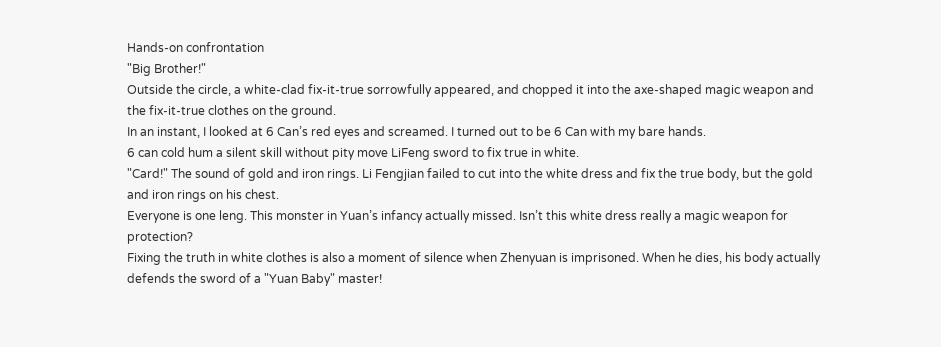Hands-on confrontation
"Big Brother!"
Outside the circle, a white-clad fix-it-true sorrowfully appeared, and chopped it into the axe-shaped magic weapon and the fix-it-true clothes on the ground.
In an instant, I looked at 6 Can’s red eyes and screamed. I turned out to be 6 Can with my bare hands.
6 can cold hum a silent skill without pity move LiFeng sword to fix true in white.
"Card!" The sound of gold and iron rings. Li Fengjian failed to cut into the white dress and fix the true body, but the gold and iron rings on his chest.
Everyone is one leng. This monster in Yuan’s infancy actually missed. Isn’t this white dress really a magic weapon for protection?
Fixing the truth in white clothes is also a moment of silence when Zhenyuan is imprisoned. When he dies, his body actually defends the sword of a "Yuan Baby" master!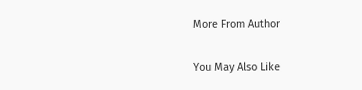More From Author

You May Also Like